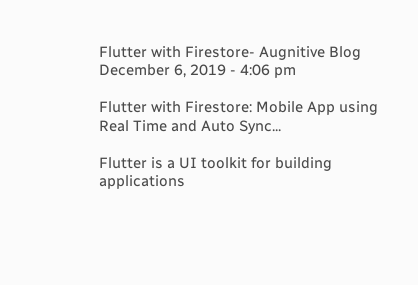Flutter with Firestore- Augnitive Blog
December 6, 2019 - 4:06 pm

Flutter with Firestore: Mobile App using Real Time and Auto Sync...

Flutter is a UI toolkit for building applications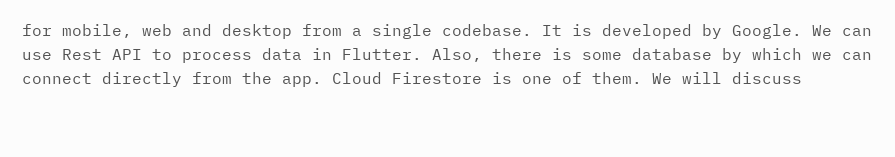for mobile, web and desktop from a single codebase. It is developed by Google. We can use Rest API to process data in Flutter. Also, there is some database by which we can connect directly from the app. Cloud Firestore is one of them. We will discuss